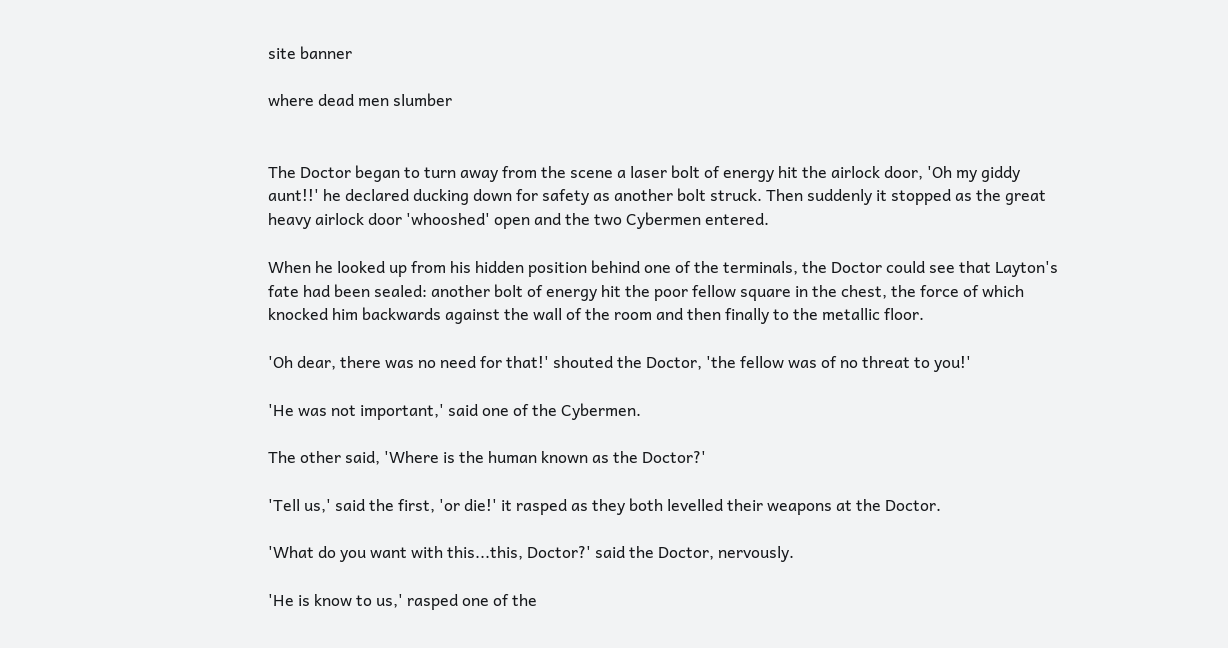site banner

where dead men slumber


The Doctor began to turn away from the scene a laser bolt of energy hit the airlock door, 'Oh my giddy aunt!!' he declared ducking down for safety as another bolt struck. Then suddenly it stopped as the great heavy airlock door 'whooshed' open and the two Cybermen entered.

When he looked up from his hidden position behind one of the terminals, the Doctor could see that Layton's fate had been sealed: another bolt of energy hit the poor fellow square in the chest, the force of which knocked him backwards against the wall of the room and then finally to the metallic floor.

'Oh dear, there was no need for that!' shouted the Doctor, 'the fellow was of no threat to you!'

'He was not important,' said one of the Cybermen.

The other said, 'Where is the human known as the Doctor?'

'Tell us,' said the first, 'or die!' it rasped as they both levelled their weapons at the Doctor.

'What do you want with this...this, Doctor?' said the Doctor, nervously.

'He is know to us,' rasped one of the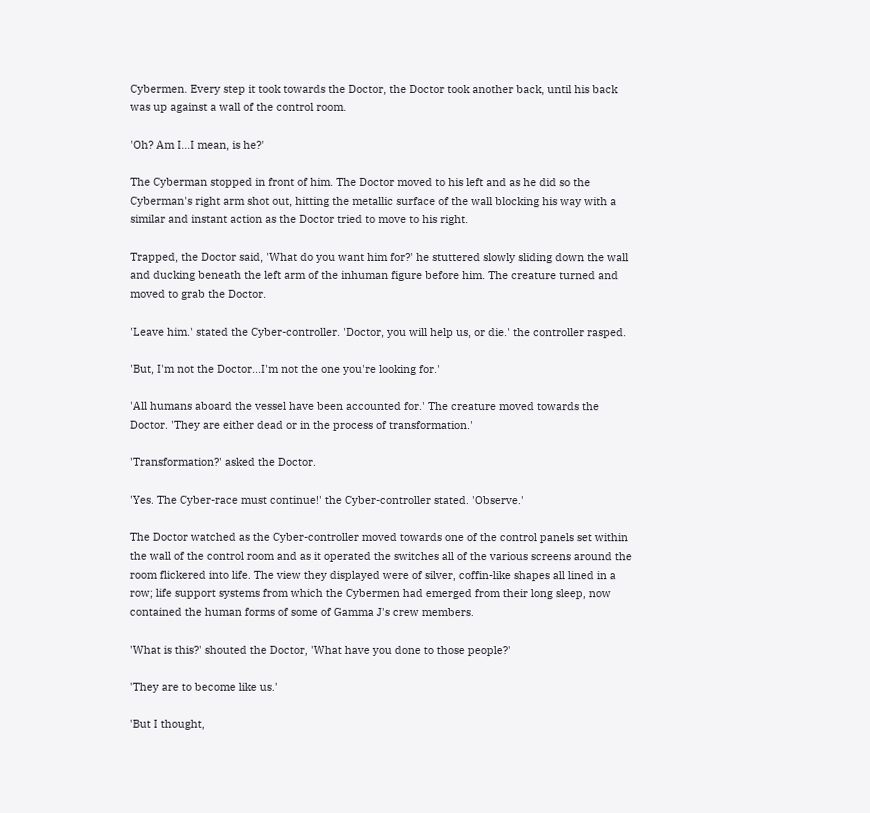Cybermen. Every step it took towards the Doctor, the Doctor took another back, until his back was up against a wall of the control room.

'Oh? Am I...I mean, is he?'

The Cyberman stopped in front of him. The Doctor moved to his left and as he did so the Cyberman's right arm shot out, hitting the metallic surface of the wall blocking his way with a similar and instant action as the Doctor tried to move to his right.

Trapped, the Doctor said, 'What do you want him for?' he stuttered slowly sliding down the wall and ducking beneath the left arm of the inhuman figure before him. The creature turned and moved to grab the Doctor.

'Leave him.' stated the Cyber-controller. 'Doctor, you will help us, or die.' the controller rasped.

'But, I'm not the Doctor...I'm not the one you're looking for.'

'All humans aboard the vessel have been accounted for.' The creature moved towards the Doctor. 'They are either dead or in the process of transformation.'

'Transformation?' asked the Doctor.

'Yes. The Cyber-race must continue!' the Cyber-controller stated. 'Observe.'

The Doctor watched as the Cyber-controller moved towards one of the control panels set within the wall of the control room and as it operated the switches all of the various screens around the room flickered into life. The view they displayed were of silver, coffin-like shapes all lined in a row; life support systems from which the Cybermen had emerged from their long sleep, now contained the human forms of some of Gamma J's crew members.

'What is this?' shouted the Doctor, 'What have you done to those people?'

'They are to become like us.'

'But I thought,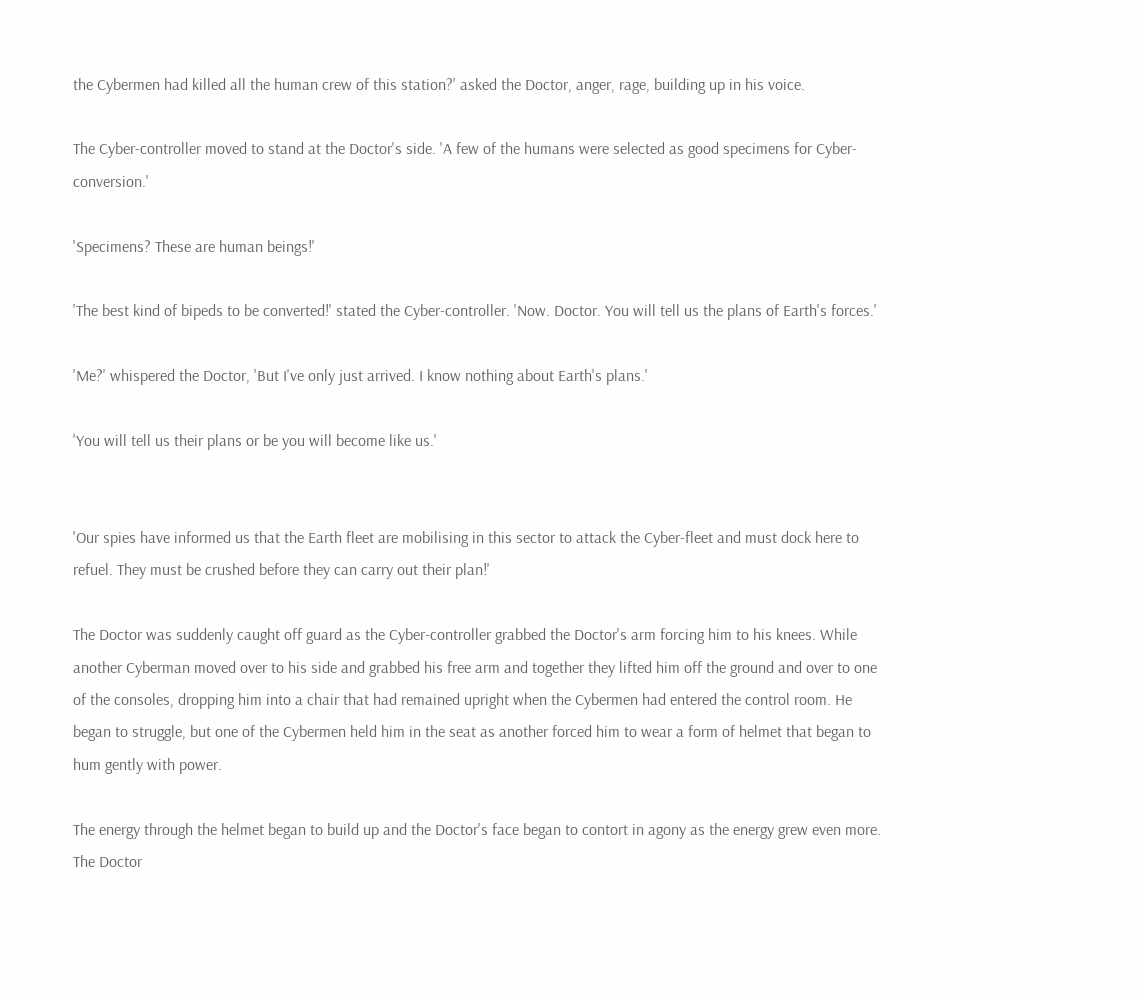the Cybermen had killed all the human crew of this station?' asked the Doctor, anger, rage, building up in his voice.

The Cyber-controller moved to stand at the Doctor's side. 'A few of the humans were selected as good specimens for Cyber-conversion.'

'Specimens? These are human beings!'

'The best kind of bipeds to be converted!' stated the Cyber-controller. 'Now. Doctor. You will tell us the plans of Earth's forces.'

'Me?' whispered the Doctor, 'But I've only just arrived. I know nothing about Earth's plans.'

'You will tell us their plans or be you will become like us.'


'Our spies have informed us that the Earth fleet are mobilising in this sector to attack the Cyber-fleet and must dock here to refuel. They must be crushed before they can carry out their plan!'

The Doctor was suddenly caught off guard as the Cyber-controller grabbed the Doctor's arm forcing him to his knees. While another Cyberman moved over to his side and grabbed his free arm and together they lifted him off the ground and over to one of the consoles, dropping him into a chair that had remained upright when the Cybermen had entered the control room. He began to struggle, but one of the Cybermen held him in the seat as another forced him to wear a form of helmet that began to hum gently with power.

The energy through the helmet began to build up and the Doctor's face began to contort in agony as the energy grew even more. The Doctor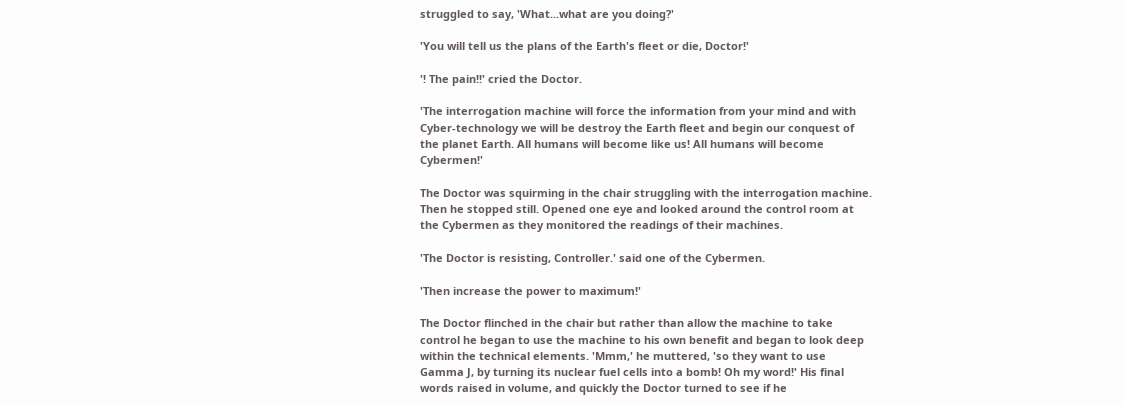struggled to say, 'What...what are you doing?'

'You will tell us the plans of the Earth's fleet or die, Doctor!'

'! The pain!!' cried the Doctor.

'The interrogation machine will force the information from your mind and with Cyber-technology we will be destroy the Earth fleet and begin our conquest of the planet Earth. All humans will become like us! All humans will become Cybermen!'

The Doctor was squirming in the chair struggling with the interrogation machine. Then he stopped still. Opened one eye and looked around the control room at the Cybermen as they monitored the readings of their machines.

'The Doctor is resisting, Controller.' said one of the Cybermen.

'Then increase the power to maximum!'

The Doctor flinched in the chair but rather than allow the machine to take control he began to use the machine to his own benefit and began to look deep within the technical elements. 'Mmm,' he muttered, 'so they want to use Gamma J, by turning its nuclear fuel cells into a bomb! Oh my word!' His final words raised in volume, and quickly the Doctor turned to see if he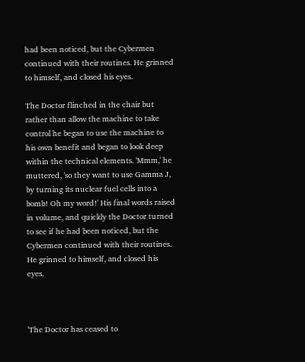had been noticed, but the Cybermen continued with their routines. He grinned to himself, and closed his eyes.

The Doctor flinched in the chair but rather than allow the machine to take control he began to use the machine to his own benefit and began to look deep within the technical elements. 'Mmm,' he muttered, 'so they want to use Gamma J, by turning its nuclear fuel cells into a bomb! Oh my word!' His final words raised in volume, and quickly the Doctor turned to see if he had been noticed, but the Cybermen continued with their routines. He grinned to himself, and closed his eyes.



'The Doctor has ceased to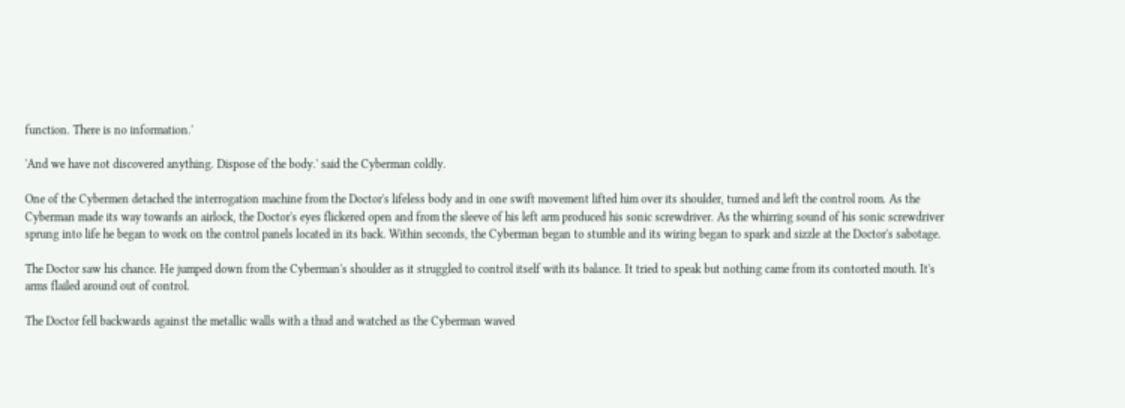function. There is no information.'

'And we have not discovered anything. Dispose of the body.' said the Cyberman coldly.

One of the Cybermen detached the interrogation machine from the Doctor's lifeless body and in one swift movement lifted him over its shoulder, turned and left the control room. As the Cyberman made its way towards an airlock, the Doctor's eyes flickered open and from the sleeve of his left arm produced his sonic screwdriver. As the whirring sound of his sonic screwdriver sprung into life he began to work on the control panels located in its back. Within seconds, the Cyberman began to stumble and its wiring began to spark and sizzle at the Doctor's sabotage.

The Doctor saw his chance. He jumped down from the Cyberman's shoulder as it struggled to control itself with its balance. It tried to speak but nothing came from its contorted mouth. It's arms flailed around out of control.

The Doctor fell backwards against the metallic walls with a thud and watched as the Cyberman waved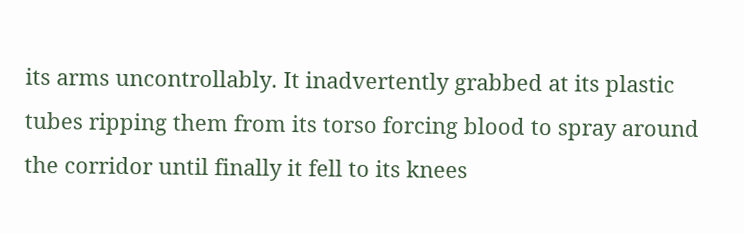its arms uncontrollably. It inadvertently grabbed at its plastic tubes ripping them from its torso forcing blood to spray around the corridor until finally it fell to its knees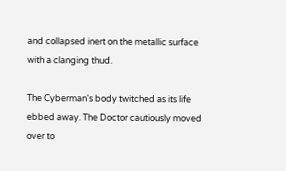and collapsed inert on the metallic surface with a clanging thud.

The Cyberman's body twitched as its life ebbed away. The Doctor cautiously moved over to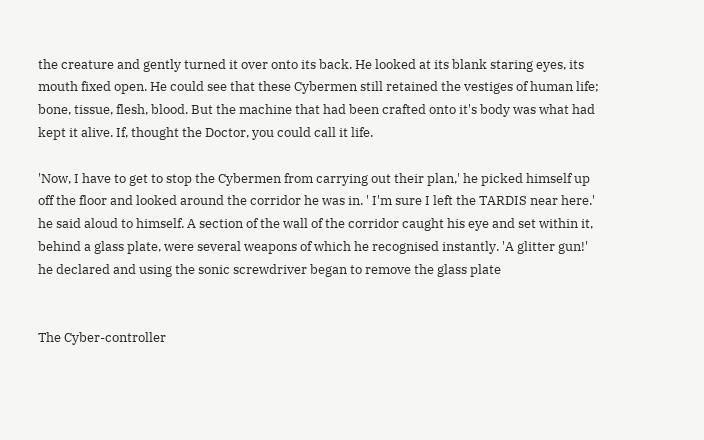the creature and gently turned it over onto its back. He looked at its blank staring eyes, its mouth fixed open. He could see that these Cybermen still retained the vestiges of human life; bone, tissue, flesh, blood. But the machine that had been crafted onto it's body was what had kept it alive. If, thought the Doctor, you could call it life.

'Now, I have to get to stop the Cybermen from carrying out their plan,' he picked himself up off the floor and looked around the corridor he was in. ' I'm sure I left the TARDIS near here.' he said aloud to himself. A section of the wall of the corridor caught his eye and set within it, behind a glass plate, were several weapons of which he recognised instantly. 'A glitter gun!' he declared and using the sonic screwdriver began to remove the glass plate


The Cyber-controller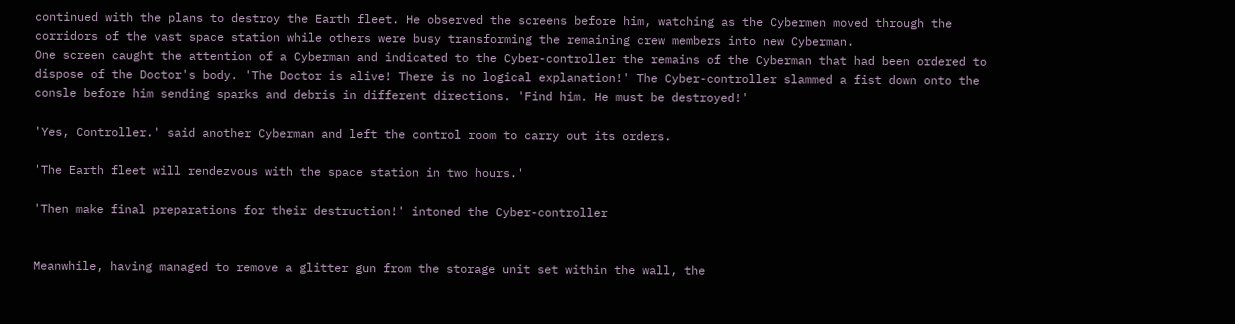continued with the plans to destroy the Earth fleet. He observed the screens before him, watching as the Cybermen moved through the corridors of the vast space station while others were busy transforming the remaining crew members into new Cyberman.
One screen caught the attention of a Cyberman and indicated to the Cyber-controller the remains of the Cyberman that had been ordered to dispose of the Doctor's body. 'The Doctor is alive! There is no logical explanation!' The Cyber-controller slammed a fist down onto the consle before him sending sparks and debris in different directions. 'Find him. He must be destroyed!'

'Yes, Controller.' said another Cyberman and left the control room to carry out its orders.

'The Earth fleet will rendezvous with the space station in two hours.'

'Then make final preparations for their destruction!' intoned the Cyber-controller


Meanwhile, having managed to remove a glitter gun from the storage unit set within the wall, the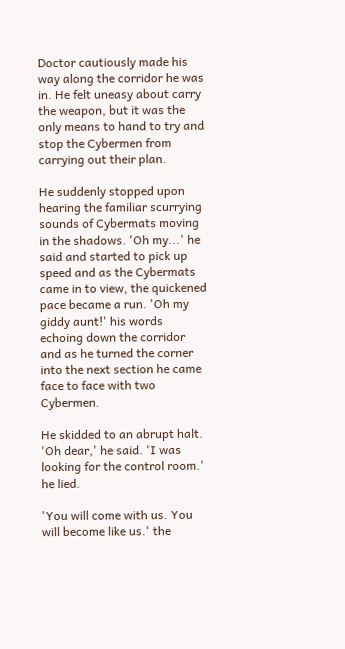Doctor cautiously made his way along the corridor he was in. He felt uneasy about carry the weapon, but it was the only means to hand to try and stop the Cybermen from carrying out their plan.

He suddenly stopped upon hearing the familiar scurrying sounds of Cybermats moving in the shadows. 'Oh my...' he said and started to pick up speed and as the Cybermats came in to view, the quickened pace became a run. 'Oh my giddy aunt!' his words echoing down the corridor and as he turned the corner into the next section he came face to face with two Cybermen.

He skidded to an abrupt halt. 'Oh dear,' he said. 'I was looking for the control room.' he lied.

'You will come with us. You will become like us.' the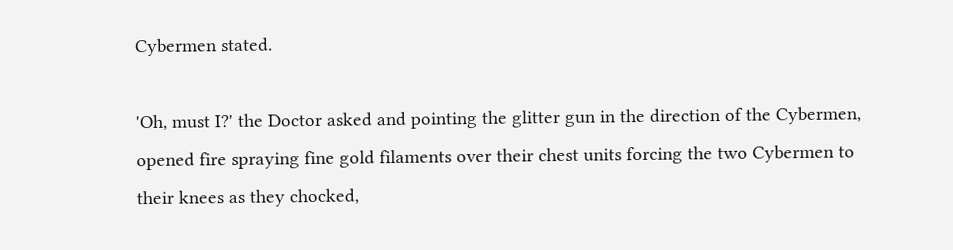Cybermen stated.

'Oh, must I?' the Doctor asked and pointing the glitter gun in the direction of the Cybermen, opened fire spraying fine gold filaments over their chest units forcing the two Cybermen to their knees as they chocked,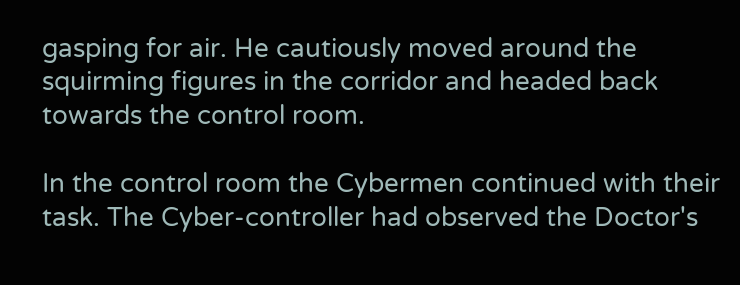gasping for air. He cautiously moved around the squirming figures in the corridor and headed back towards the control room.

In the control room the Cybermen continued with their task. The Cyber-controller had observed the Doctor's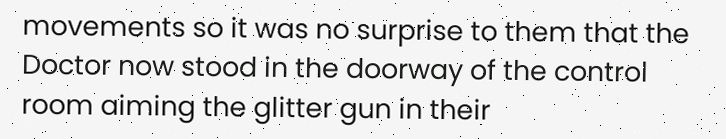movements so it was no surprise to them that the Doctor now stood in the doorway of the control room aiming the glitter gun in their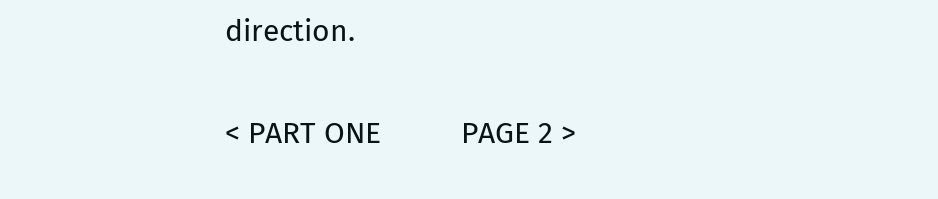direction.

< PART ONE          PAGE 2 >